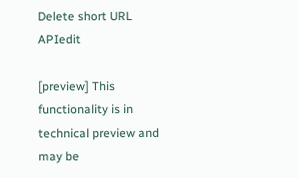Delete short URL APIedit

[preview] This functionality is in technical preview and may be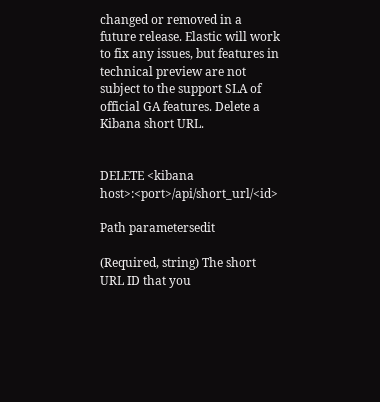changed or removed in a future release. Elastic will work to fix any issues, but features in technical preview are not subject to the support SLA of official GA features. Delete a Kibana short URL.


DELETE <kibana host>:<port>/api/short_url/<id>

Path parametersedit

(Required, string) The short URL ID that you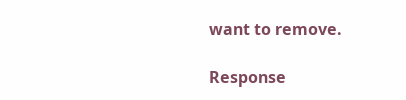want to remove.

Response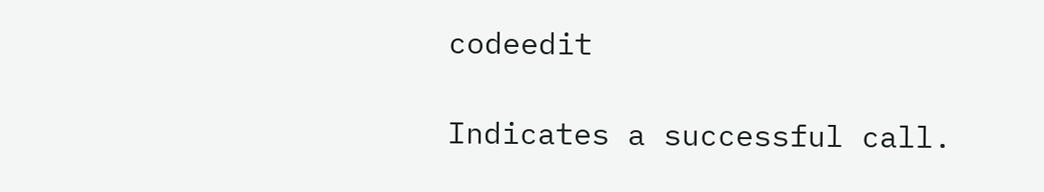codeedit

Indicates a successful call.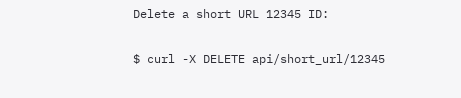Delete a short URL 12345 ID:

$ curl -X DELETE api/short_url/12345